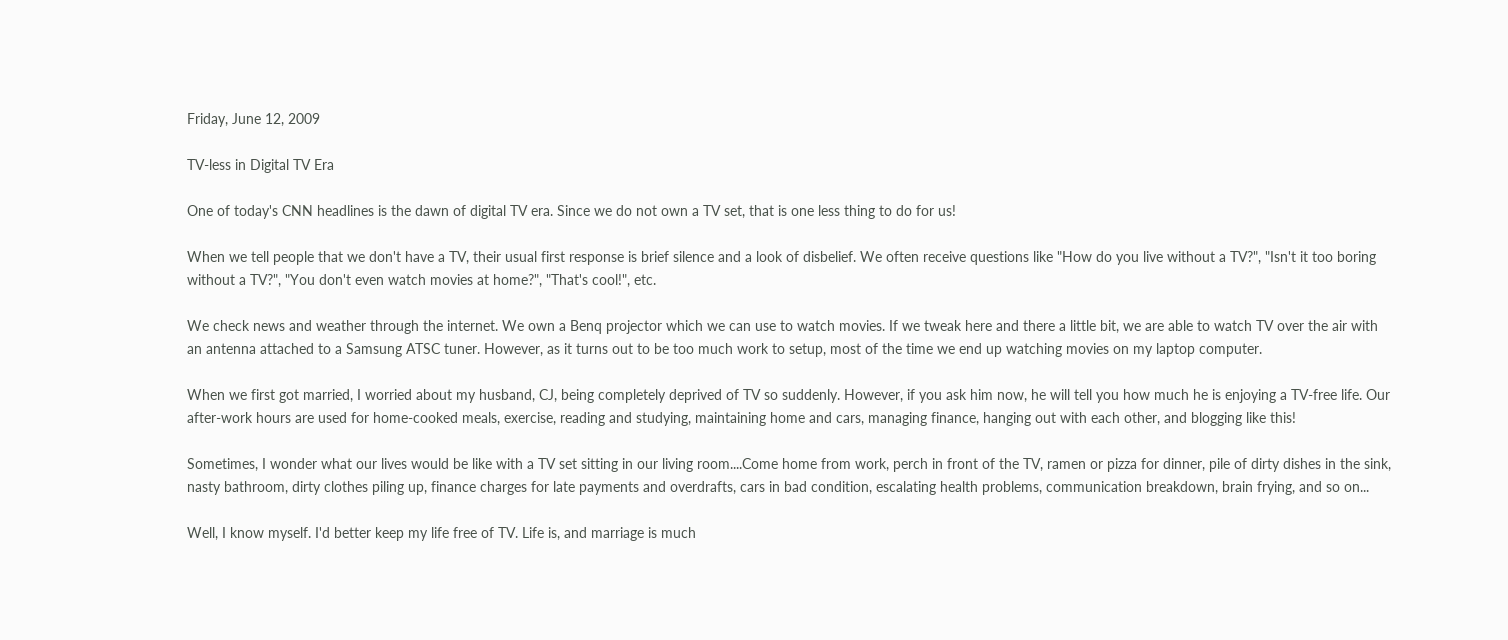Friday, June 12, 2009

TV-less in Digital TV Era

One of today's CNN headlines is the dawn of digital TV era. Since we do not own a TV set, that is one less thing to do for us!

When we tell people that we don't have a TV, their usual first response is brief silence and a look of disbelief. We often receive questions like "How do you live without a TV?", "Isn't it too boring without a TV?", "You don't even watch movies at home?", "That's cool!", etc.

We check news and weather through the internet. We own a Benq projector which we can use to watch movies. If we tweak here and there a little bit, we are able to watch TV over the air with an antenna attached to a Samsung ATSC tuner. However, as it turns out to be too much work to setup, most of the time we end up watching movies on my laptop computer.

When we first got married, I worried about my husband, CJ, being completely deprived of TV so suddenly. However, if you ask him now, he will tell you how much he is enjoying a TV-free life. Our after-work hours are used for home-cooked meals, exercise, reading and studying, maintaining home and cars, managing finance, hanging out with each other, and blogging like this!

Sometimes, I wonder what our lives would be like with a TV set sitting in our living room....Come home from work, perch in front of the TV, ramen or pizza for dinner, pile of dirty dishes in the sink, nasty bathroom, dirty clothes piling up, finance charges for late payments and overdrafts, cars in bad condition, escalating health problems, communication breakdown, brain frying, and so on...

Well, I know myself. I'd better keep my life free of TV. Life is, and marriage is much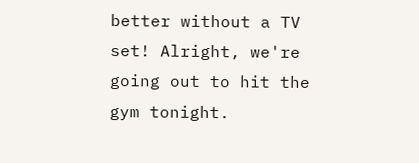better without a TV set! Alright, we're going out to hit the gym tonight.